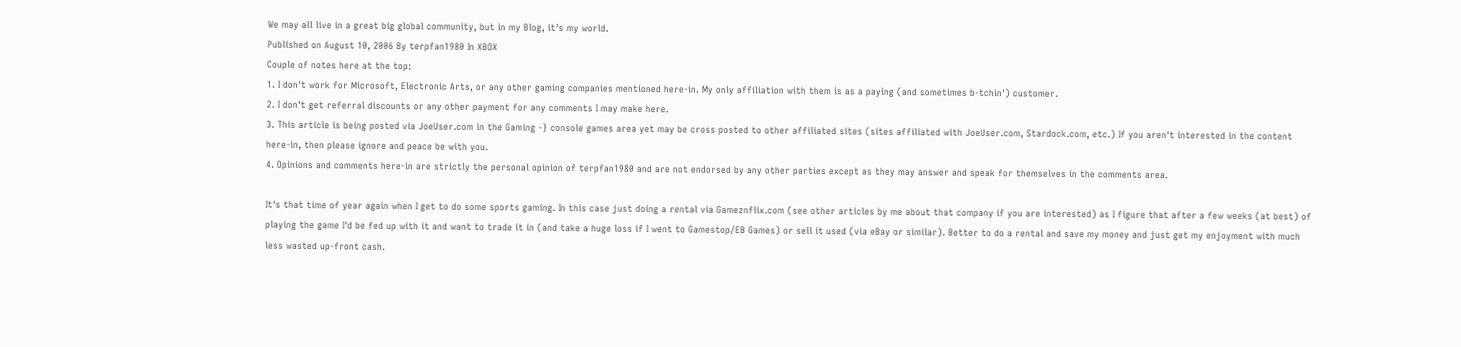We may all live in a great big global community, but in my Blog, it's my world.
Published on August 10, 2006 By terpfan1980 In XBOX
Couple of notes here at the top:
1. I don't work for Microsoft, Electronic Arts, or any other gaming companies mentioned here-in. My only affiliation with them is as a paying (and sometimes b-tchin') customer.
2. I don't get referral discounts or any other payment for any comments I may make here.
3. This article is being posted via JoeUser.com in the Gaming -} console games area yet may be cross posted to other affiliated sites (sites affiliated with JoeUser.com, Stardock.com, etc.) If you aren't interested in the content here-in, then please ignore and peace be with you.
4. Opinions and comments here-in are strictly the personal opinion of terpfan1980 and are not endorsed by any other parties except as they may answer and speak for themselves in the comments area.

It's that time of year again when I get to do some sports gaming. In this case just doing a rental via Gameznflix.com (see other articles by me about that company if you are interested) as I figure that after a few weeks (at best) of playing the game I'd be fed up with it and want to trade it in (and take a huge loss if I went to Gamestop/EB Games) or sell it used (via eBay or similar). Better to do a rental and save my money and just get my enjoyment with much less wasted up-front cash.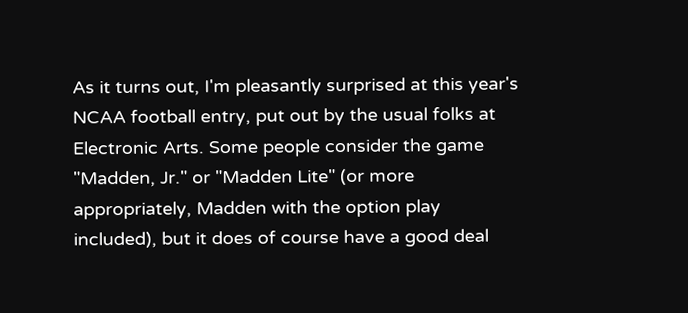As it turns out, I'm pleasantly surprised at this year's NCAA football entry, put out by the usual folks at Electronic Arts. Some people consider the game "Madden, Jr." or "Madden Lite" (or more appropriately, Madden with the option play included), but it does of course have a good deal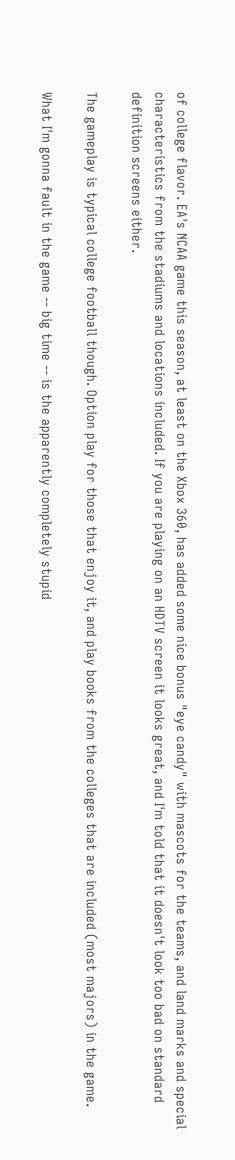of college flavor. EA's NCAA game this season, at least on the Xbox 360, has added some nice bonus "eye candy" with mascots for the teams, and land marks and special characteristics from the stadiums and locations included. If you are playing on an HDTV screen it looks great, and I'm told that it doesn't look too bad on standard definition screens either.

The gameplay is typical college football though. Option play for those that enjoy it, and play books from the colleges that are included (most majors) in the game.

What I'm gonna fault in the game -- big time -- is the apparently completely stupid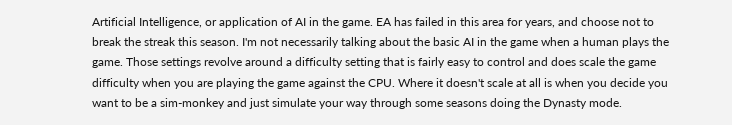Artificial Intelligence, or application of AI in the game. EA has failed in this area for years, and choose not to break the streak this season. I'm not necessarily talking about the basic AI in the game when a human plays the game. Those settings revolve around a difficulty setting that is fairly easy to control and does scale the game difficulty when you are playing the game against the CPU. Where it doesn't scale at all is when you decide you want to be a sim-monkey and just simulate your way through some seasons doing the Dynasty mode.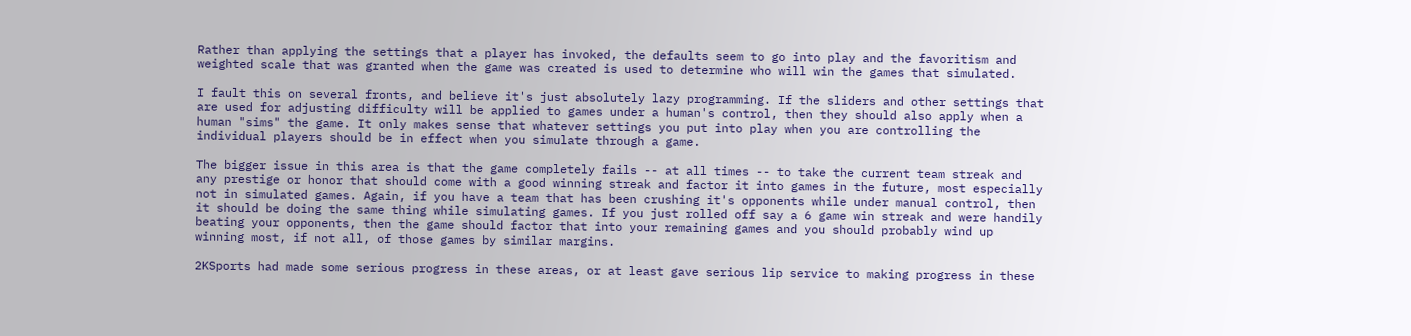Rather than applying the settings that a player has invoked, the defaults seem to go into play and the favoritism and weighted scale that was granted when the game was created is used to determine who will win the games that simulated.

I fault this on several fronts, and believe it's just absolutely lazy programming. If the sliders and other settings that are used for adjusting difficulty will be applied to games under a human's control, then they should also apply when a human "sims" the game. It only makes sense that whatever settings you put into play when you are controlling the individual players should be in effect when you simulate through a game.

The bigger issue in this area is that the game completely fails -- at all times -- to take the current team streak and any prestige or honor that should come with a good winning streak and factor it into games in the future, most especially not in simulated games. Again, if you have a team that has been crushing it's opponents while under manual control, then it should be doing the same thing while simulating games. If you just rolled off say a 6 game win streak and were handily beating your opponents, then the game should factor that into your remaining games and you should probably wind up winning most, if not all, of those games by similar margins.

2KSports had made some serious progress in these areas, or at least gave serious lip service to making progress in these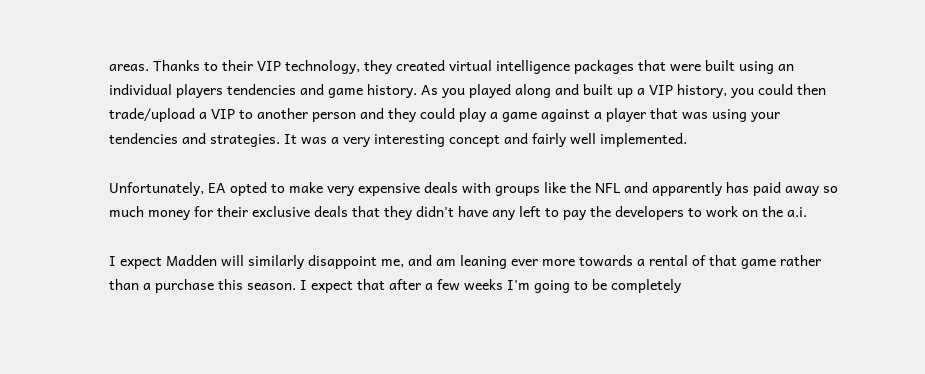areas. Thanks to their VIP technology, they created virtual intelligence packages that were built using an individual players tendencies and game history. As you played along and built up a VIP history, you could then trade/upload a VIP to another person and they could play a game against a player that was using your tendencies and strategies. It was a very interesting concept and fairly well implemented.

Unfortunately, EA opted to make very expensive deals with groups like the NFL and apparently has paid away so much money for their exclusive deals that they didn't have any left to pay the developers to work on the a.i.

I expect Madden will similarly disappoint me, and am leaning ever more towards a rental of that game rather than a purchase this season. I expect that after a few weeks I'm going to be completely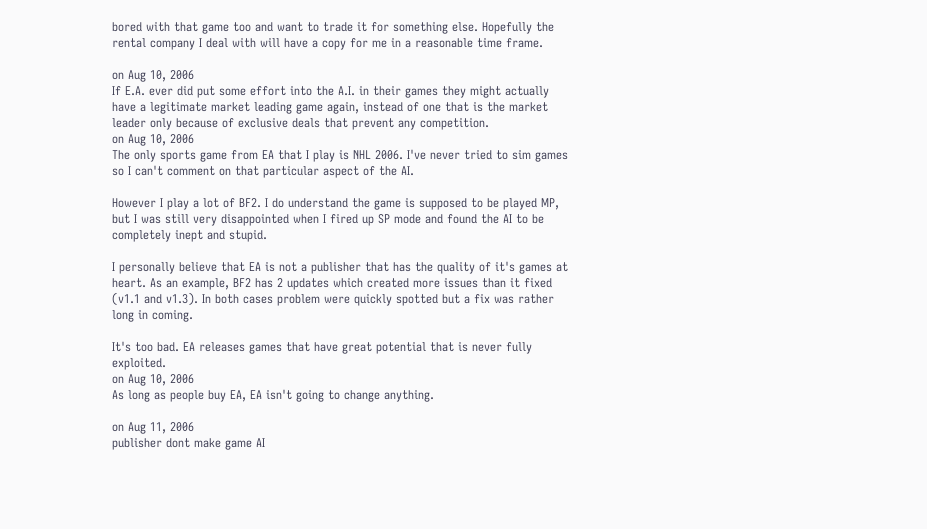bored with that game too and want to trade it for something else. Hopefully the rental company I deal with will have a copy for me in a reasonable time frame.

on Aug 10, 2006
If E.A. ever did put some effort into the A.I. in their games they might actually have a legitimate market leading game again, instead of one that is the market leader only because of exclusive deals that prevent any competition.
on Aug 10, 2006
The only sports game from EA that I play is NHL 2006. I've never tried to sim games so I can't comment on that particular aspect of the AI.

However I play a lot of BF2. I do understand the game is supposed to be played MP, but I was still very disappointed when I fired up SP mode and found the AI to be completely inept and stupid.

I personally believe that EA is not a publisher that has the quality of it's games at heart. As an example, BF2 has 2 updates which created more issues than it fixed (v1.1 and v1.3). In both cases problem were quickly spotted but a fix was rather long in coming.

It's too bad. EA releases games that have great potential that is never fully exploited.
on Aug 10, 2006
As long as people buy EA, EA isn't going to change anything.

on Aug 11, 2006
publisher dont make game AI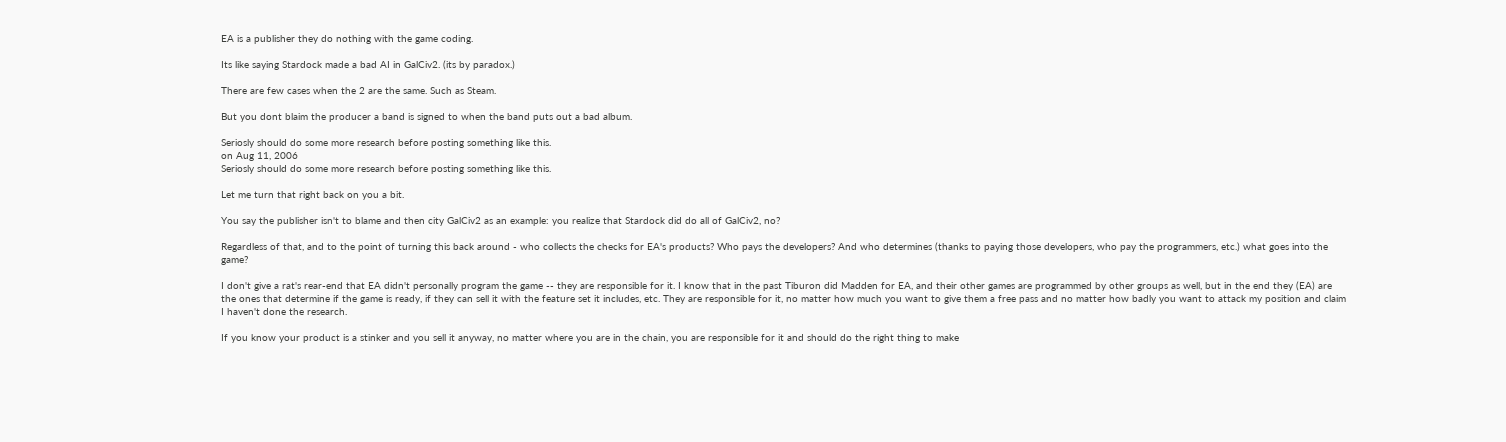EA is a publisher they do nothing with the game coding.

Its like saying Stardock made a bad AI in GalCiv2. (its by paradox.)

There are few cases when the 2 are the same. Such as Steam.

But you dont blaim the producer a band is signed to when the band puts out a bad album.

Seriosly should do some more research before posting something like this.
on Aug 11, 2006
Seriosly should do some more research before posting something like this.

Let me turn that right back on you a bit.

You say the publisher isn't to blame and then city GalCiv2 as an example: you realize that Stardock did do all of GalCiv2, no?

Regardless of that, and to the point of turning this back around - who collects the checks for EA's products? Who pays the developers? And who determines (thanks to paying those developers, who pay the programmers, etc.) what goes into the game?

I don't give a rat's rear-end that EA didn't personally program the game -- they are responsible for it. I know that in the past Tiburon did Madden for EA, and their other games are programmed by other groups as well, but in the end they (EA) are the ones that determine if the game is ready, if they can sell it with the feature set it includes, etc. They are responsible for it, no matter how much you want to give them a free pass and no matter how badly you want to attack my position and claim I haven't done the research.

If you know your product is a stinker and you sell it anyway, no matter where you are in the chain, you are responsible for it and should do the right thing to make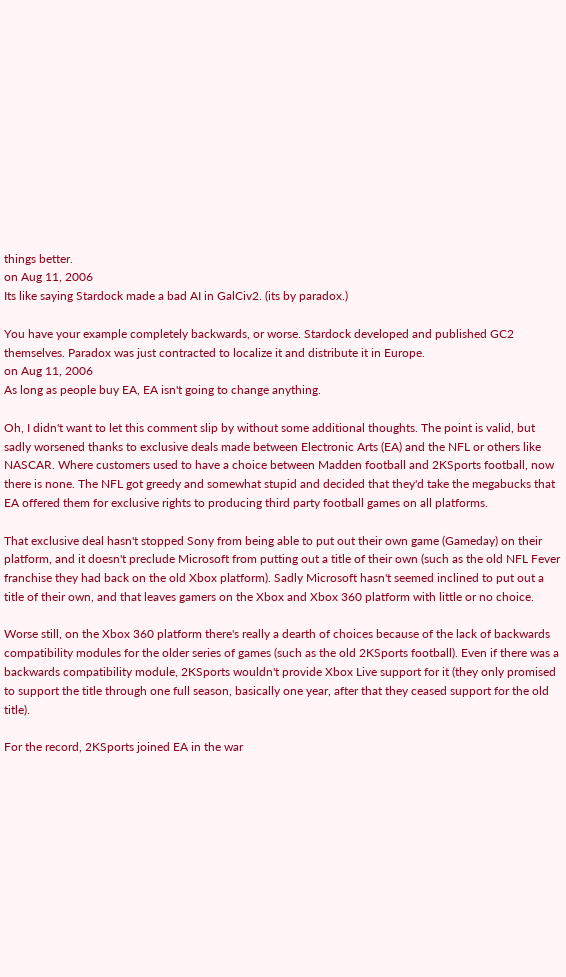things better.
on Aug 11, 2006
Its like saying Stardock made a bad AI in GalCiv2. (its by paradox.)

You have your example completely backwards, or worse. Stardock developed and published GC2 themselves. Paradox was just contracted to localize it and distribute it in Europe.
on Aug 11, 2006
As long as people buy EA, EA isn't going to change anything.

Oh, I didn't want to let this comment slip by without some additional thoughts. The point is valid, but sadly worsened thanks to exclusive deals made between Electronic Arts (EA) and the NFL or others like NASCAR. Where customers used to have a choice between Madden football and 2KSports football, now there is none. The NFL got greedy and somewhat stupid and decided that they'd take the megabucks that EA offered them for exclusive rights to producing third party football games on all platforms.

That exclusive deal hasn't stopped Sony from being able to put out their own game (Gameday) on their platform, and it doesn't preclude Microsoft from putting out a title of their own (such as the old NFL Fever franchise they had back on the old Xbox platform). Sadly Microsoft hasn't seemed inclined to put out a title of their own, and that leaves gamers on the Xbox and Xbox 360 platform with little or no choice.

Worse still, on the Xbox 360 platform there's really a dearth of choices because of the lack of backwards compatibility modules for the older series of games (such as the old 2KSports football). Even if there was a backwards compatibility module, 2KSports wouldn't provide Xbox Live support for it (they only promised to support the title through one full season, basically one year, after that they ceased support for the old title).

For the record, 2KSports joined EA in the war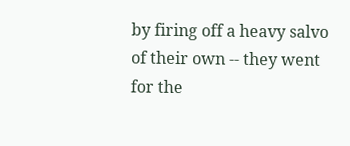by firing off a heavy salvo of their own -- they went for the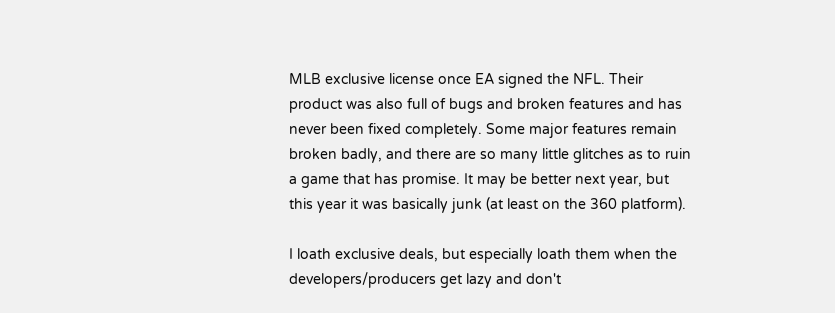MLB exclusive license once EA signed the NFL. Their product was also full of bugs and broken features and has never been fixed completely. Some major features remain broken badly, and there are so many little glitches as to ruin a game that has promise. It may be better next year, but this year it was basically junk (at least on the 360 platform).

I loath exclusive deals, but especially loath them when the developers/producers get lazy and don't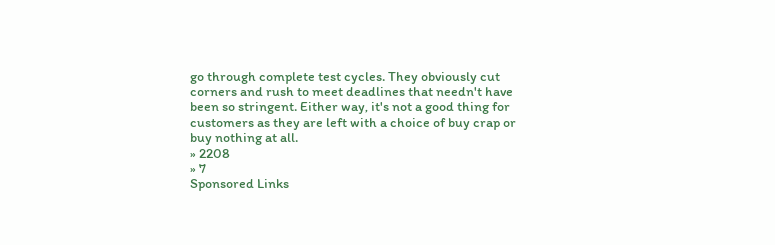go through complete test cycles. They obviously cut corners and rush to meet deadlines that needn't have been so stringent. Either way, it's not a good thing for customers as they are left with a choice of buy crap or buy nothing at all.
» 2208
» 7
Sponsored Links